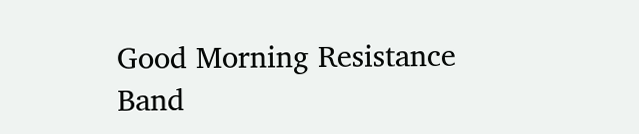Good Morning Resistance Band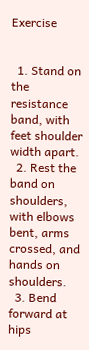Exercise


  1. Stand on the resistance band, with feet shoulder width apart.
  2. Rest the band on shoulders, with elbows bent, arms crossed, and hands on shoulders.
  3. Bend forward at hips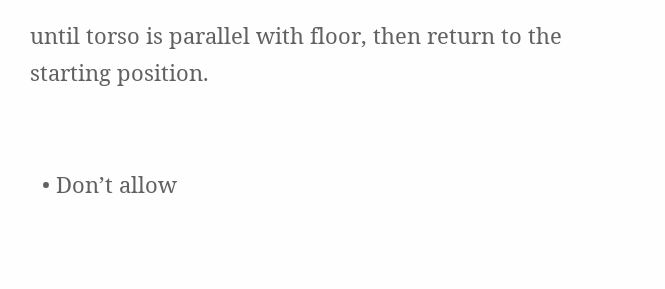until torso is parallel with floor, then return to the starting position.


  • Don’t allow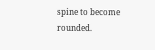spine to become rounded.